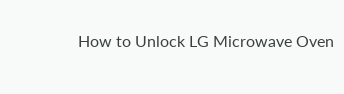How to Unlock LG Microwave Oven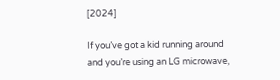[2024]

If you’ve got a kid running around and you’re using an LG microwave,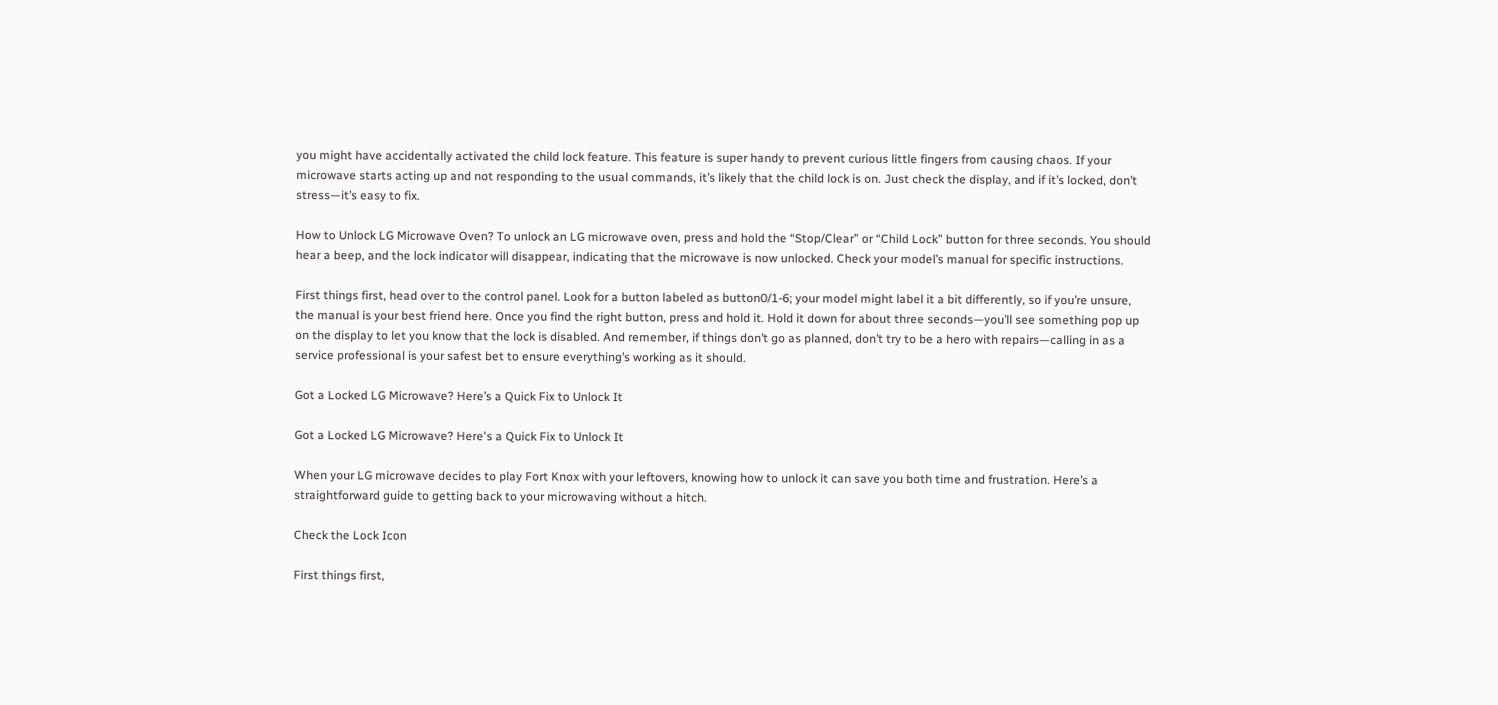you might have accidentally activated the child lock feature. This feature is super handy to prevent curious little fingers from causing chaos. If your microwave starts acting up and not responding to the usual commands, it’s likely that the child lock is on. Just check the display, and if it’s locked, don’t stress—it’s easy to fix.

How to Unlock LG Microwave Oven? To unlock an LG microwave oven, press and hold the “Stop/Clear” or “Child Lock” button for three seconds. You should hear a beep, and the lock indicator will disappear, indicating that the microwave is now unlocked. Check your model’s manual for specific instructions.

First things first, head over to the control panel. Look for a button labeled as button0/1-6; your model might label it a bit differently, so if you’re unsure, the manual is your best friend here. Once you find the right button, press and hold it. Hold it down for about three seconds—you’ll see something pop up on the display to let you know that the lock is disabled. And remember, if things don’t go as planned, don’t try to be a hero with repairs—calling in as a service professional is your safest bet to ensure everything’s working as it should.

Got a Locked LG Microwave? Here’s a Quick Fix to Unlock It

Got a Locked LG Microwave? Here's a Quick Fix to Unlock It

When your LG microwave decides to play Fort Knox with your leftovers, knowing how to unlock it can save you both time and frustration. Here’s a straightforward guide to getting back to your microwaving without a hitch.

Check the Lock Icon

First things first,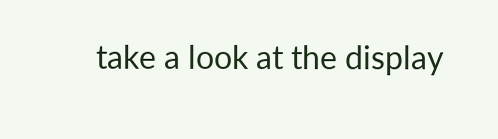take a look at the display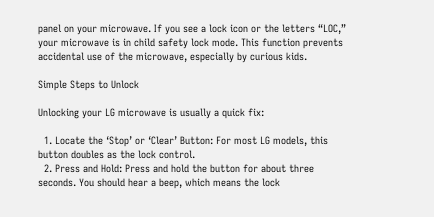panel on your microwave. If you see a lock icon or the letters “LOC,” your microwave is in child safety lock mode. This function prevents accidental use of the microwave, especially by curious kids.

Simple Steps to Unlock

Unlocking your LG microwave is usually a quick fix:

  1. Locate the ‘Stop’ or ‘Clear’ Button: For most LG models, this button doubles as the lock control.
  2. Press and Hold: Press and hold the button for about three seconds. You should hear a beep, which means the lock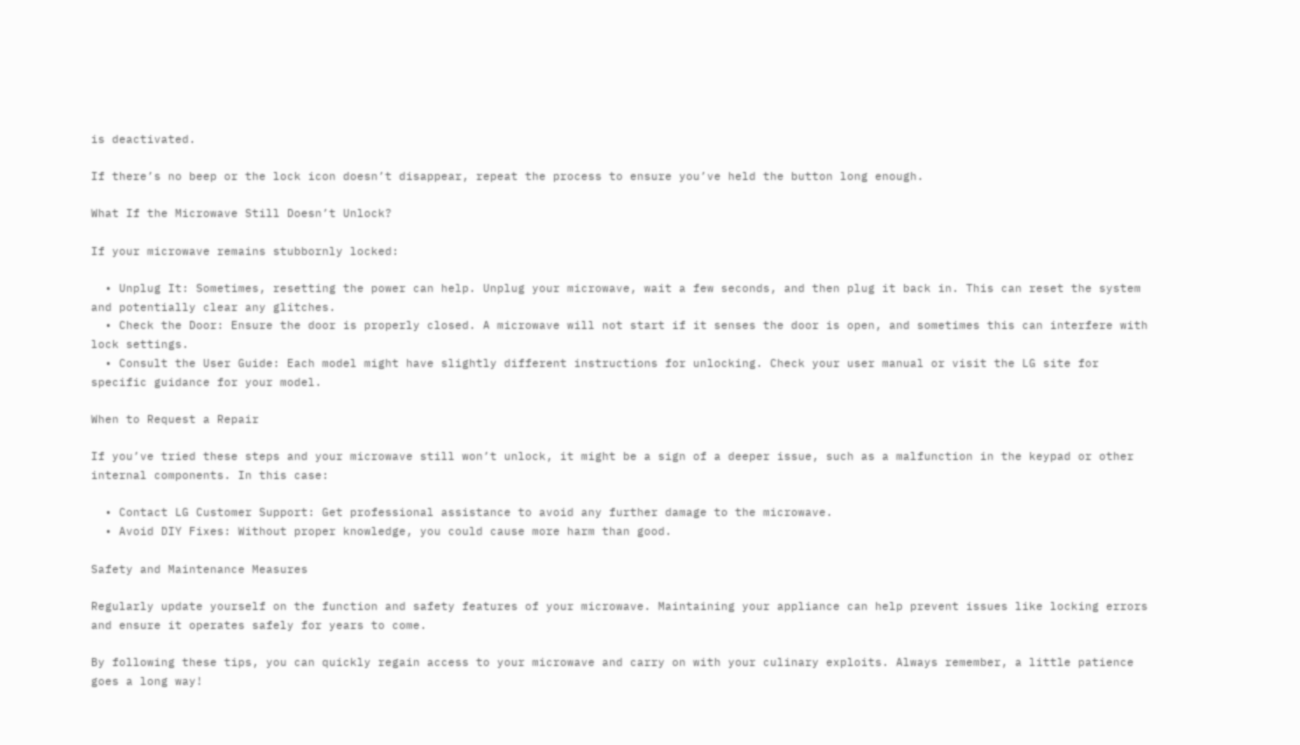is deactivated.

If there’s no beep or the lock icon doesn’t disappear, repeat the process to ensure you’ve held the button long enough.

What If the Microwave Still Doesn’t Unlock?

If your microwave remains stubbornly locked:

  • Unplug It: Sometimes, resetting the power can help. Unplug your microwave, wait a few seconds, and then plug it back in. This can reset the system and potentially clear any glitches.
  • Check the Door: Ensure the door is properly closed. A microwave will not start if it senses the door is open, and sometimes this can interfere with lock settings.
  • Consult the User Guide: Each model might have slightly different instructions for unlocking. Check your user manual or visit the LG site for specific guidance for your model.

When to Request a Repair

If you’ve tried these steps and your microwave still won’t unlock, it might be a sign of a deeper issue, such as a malfunction in the keypad or other internal components. In this case:

  • Contact LG Customer Support: Get professional assistance to avoid any further damage to the microwave.
  • Avoid DIY Fixes: Without proper knowledge, you could cause more harm than good.

Safety and Maintenance Measures

Regularly update yourself on the function and safety features of your microwave. Maintaining your appliance can help prevent issues like locking errors and ensure it operates safely for years to come.

By following these tips, you can quickly regain access to your microwave and carry on with your culinary exploits. Always remember, a little patience goes a long way!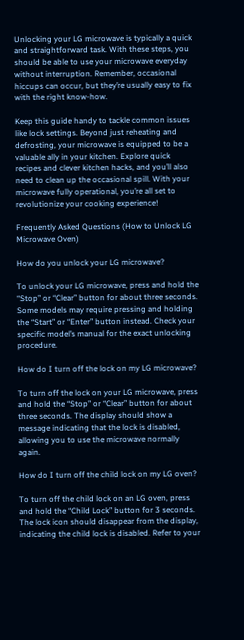Unlocking your LG microwave is typically a quick and straightforward task. With these steps, you should be able to use your microwave everyday without interruption. Remember, occasional hiccups can occur, but they’re usually easy to fix with the right know-how.

Keep this guide handy to tackle common issues like lock settings. Beyond just reheating and defrosting, your microwave is equipped to be a valuable ally in your kitchen. Explore quick recipes and clever kitchen hacks, and you’ll also need to clean up the occasional spill. With your microwave fully operational, you’re all set to revolutionize your cooking experience!

Frequently Asked Questions (How to Unlock LG Microwave Oven)

How do you unlock your LG microwave?

To unlock your LG microwave, press and hold the “Stop” or “Clear” button for about three seconds. Some models may require pressing and holding the “Start” or “Enter” button instead. Check your specific model’s manual for the exact unlocking procedure.

How do I turn off the lock on my LG microwave?

To turn off the lock on your LG microwave, press and hold the “Stop” or “Clear” button for about three seconds. The display should show a message indicating that the lock is disabled, allowing you to use the microwave normally again.

How do I turn off the child lock on my LG oven?

To turn off the child lock on an LG oven, press and hold the “Child Lock” button for 3 seconds. The lock icon should disappear from the display, indicating the child lock is disabled. Refer to your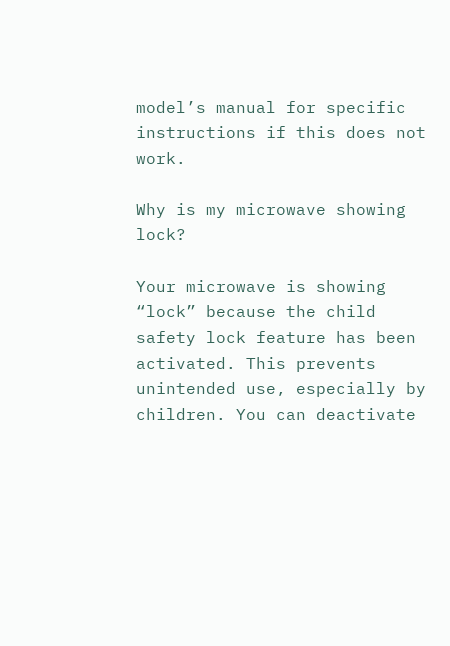model’s manual for specific instructions if this does not work.

Why is my microwave showing lock?

Your microwave is showing “lock” because the child safety lock feature has been activated. This prevents unintended use, especially by children. You can deactivate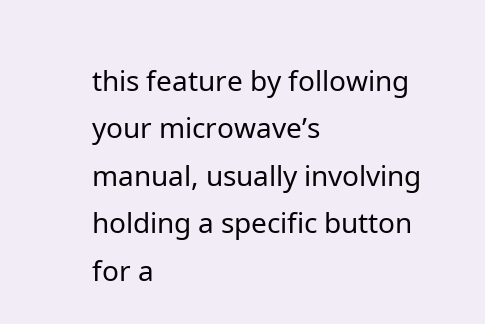this feature by following your microwave’s manual, usually involving holding a specific button for a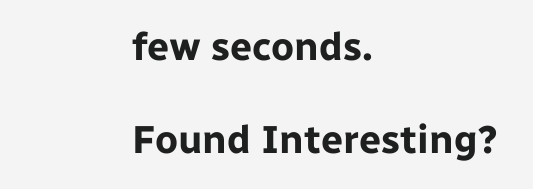few seconds.

Found Interesting?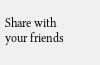Share with your friends